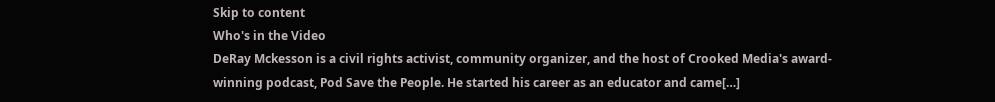Skip to content
Who's in the Video
DeRay Mckesson is a civil rights activist, community organizer, and the host of Crooked Media's award-winning podcast, Pod Save the People. He started his career as an educator and came[…]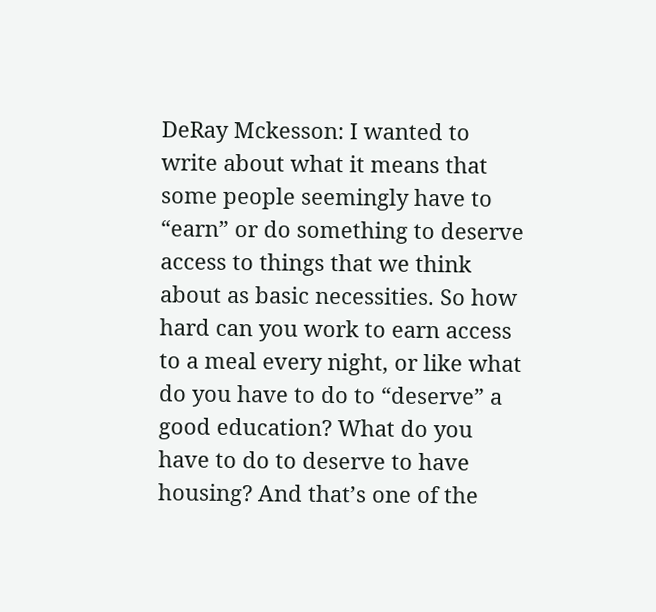DeRay Mckesson: I wanted to write about what it means that some people seemingly have to “earn” or do something to deserve access to things that we think about as basic necessities. So how hard can you work to earn access to a meal every night, or like what do you have to do to “deserve” a good education? What do you have to do to deserve to have housing? And that’s one of the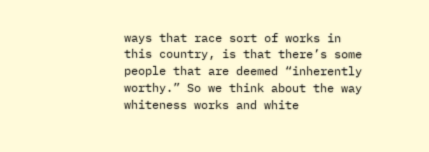ways that race sort of works in this country, is that there’s some people that are deemed “inherently worthy.” So we think about the way whiteness works and white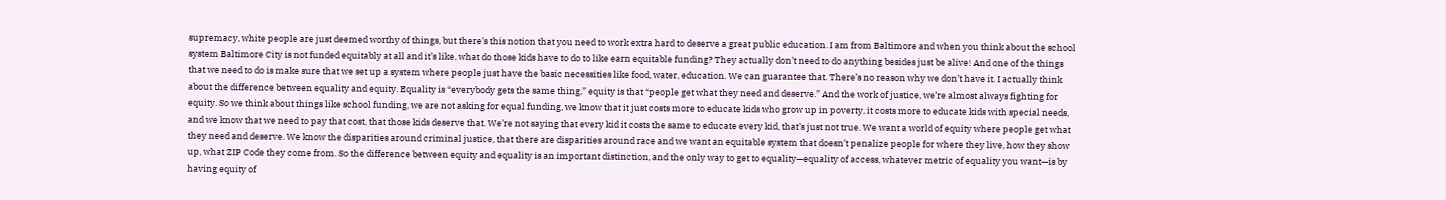supremacy, white people are just deemed worthy of things, but there’s this notion that you need to work extra hard to deserve a great public education. I am from Baltimore and when you think about the school system Baltimore City is not funded equitably at all and it’s like, what do those kids have to do to like earn equitable funding? They actually don’t need to do anything besides just be alive! And one of the things that we need to do is make sure that we set up a system where people just have the basic necessities like food, water, education. We can guarantee that. There’s no reason why we don’t have it. I actually think about the difference between equality and equity. Equality is “everybody gets the same thing,” equity is that “people get what they need and deserve.” And the work of justice, we’re almost always fighting for equity. So we think about things like school funding, we are not asking for equal funding, we know that it just costs more to educate kids who grow up in poverty, it costs more to educate kids with special needs, and we know that we need to pay that cost, that those kids deserve that. We’re not saying that every kid it costs the same to educate every kid, that’s just not true. We want a world of equity where people get what they need and deserve. We know the disparities around criminal justice, that there are disparities around race and we want an equitable system that doesn’t penalize people for where they live, how they show up, what ZIP Code they come from. So the difference between equity and equality is an important distinction, and the only way to get to equality—equality of access, whatever metric of equality you want—is by having equity of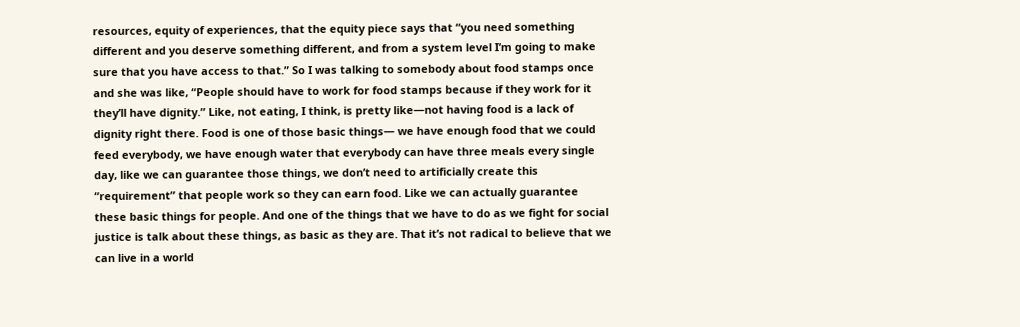resources, equity of experiences, that the equity piece says that “you need something different and you deserve something different, and from a system level I’m going to make sure that you have access to that.” So I was talking to somebody about food stamps once and she was like, “People should have to work for food stamps because if they work for it they’ll have dignity.” Like, not eating, I think, is pretty like—not having food is a lack of dignity right there. Food is one of those basic things— we have enough food that we could feed everybody, we have enough water that everybody can have three meals every single day, like we can guarantee those things, we don’t need to artificially create this “requirement” that people work so they can earn food. Like we can actually guarantee these basic things for people. And one of the things that we have to do as we fight for social justice is talk about these things, as basic as they are. That it’s not radical to believe that we can live in a world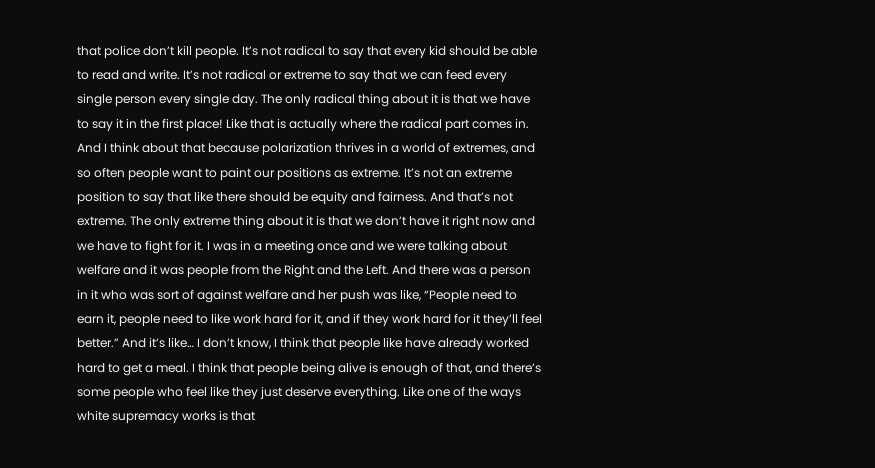that police don’t kill people. It’s not radical to say that every kid should be able to read and write. It’s not radical or extreme to say that we can feed every single person every single day. The only radical thing about it is that we have to say it in the first place! Like that is actually where the radical part comes in. And I think about that because polarization thrives in a world of extremes, and so often people want to paint our positions as extreme. It’s not an extreme position to say that like there should be equity and fairness. And that’s not extreme. The only extreme thing about it is that we don’t have it right now and we have to fight for it. I was in a meeting once and we were talking about welfare and it was people from the Right and the Left. And there was a person in it who was sort of against welfare and her push was like, “People need to earn it, people need to like work hard for it, and if they work hard for it they’ll feel better.” And it’s like… I don’t know, I think that people like have already worked hard to get a meal. I think that people being alive is enough of that, and there’s some people who feel like they just deserve everything. Like one of the ways white supremacy works is that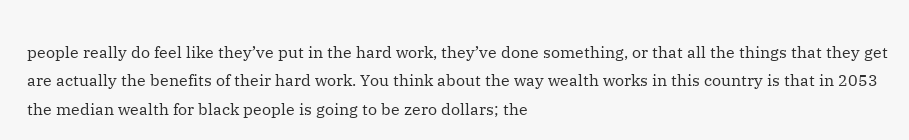people really do feel like they’ve put in the hard work, they’ve done something, or that all the things that they get are actually the benefits of their hard work. You think about the way wealth works in this country is that in 2053 the median wealth for black people is going to be zero dollars; the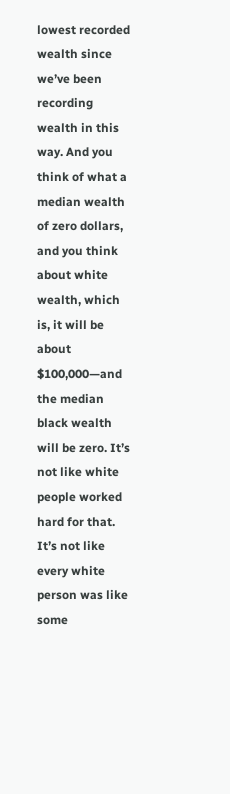lowest recorded wealth since we’ve been recording wealth in this way. And you think of what a median wealth of zero dollars, and you think about white wealth, which is, it will be about $100,000—and the median black wealth will be zero. It’s not like white people worked hard for that. It’s not like every white person was like some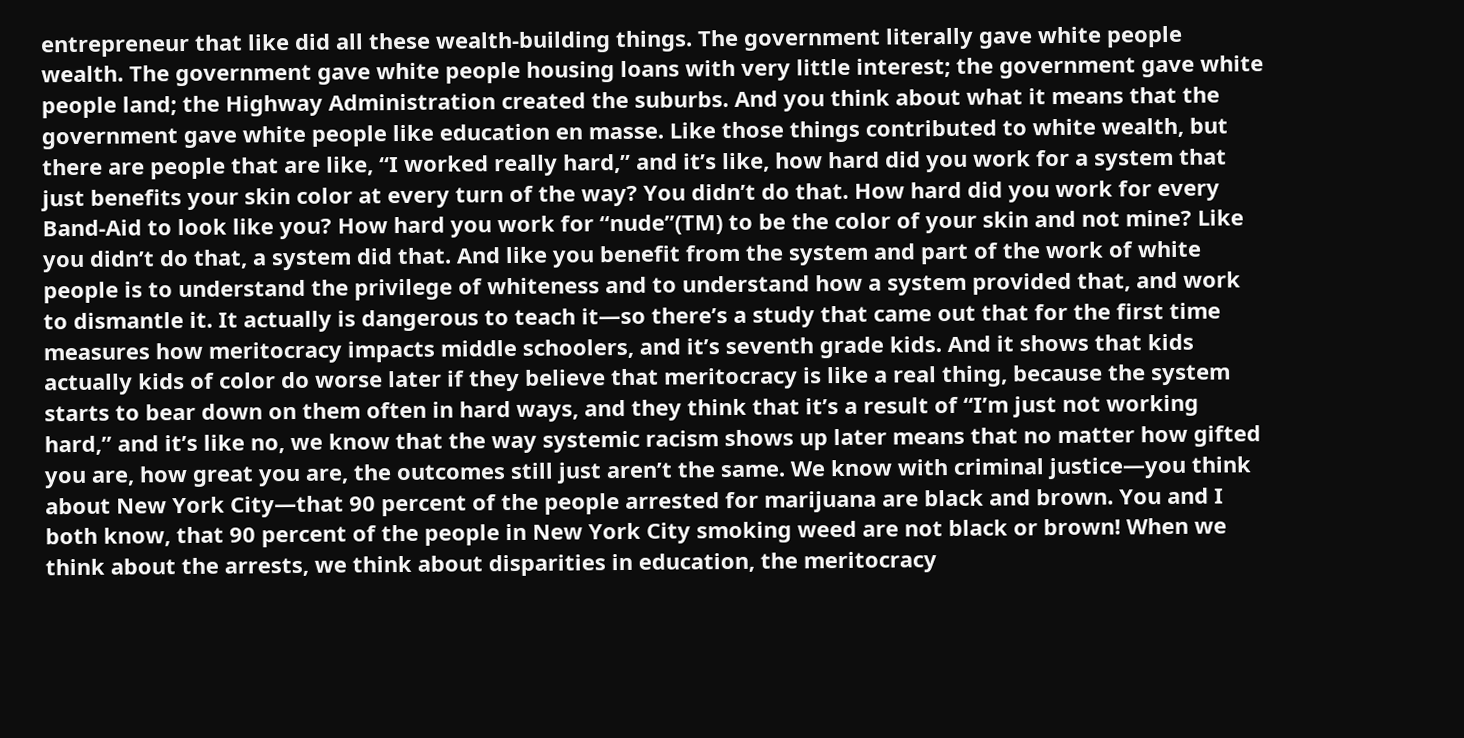entrepreneur that like did all these wealth-building things. The government literally gave white people wealth. The government gave white people housing loans with very little interest; the government gave white people land; the Highway Administration created the suburbs. And you think about what it means that the government gave white people like education en masse. Like those things contributed to white wealth, but there are people that are like, “I worked really hard,” and it’s like, how hard did you work for a system that just benefits your skin color at every turn of the way? You didn’t do that. How hard did you work for every Band-Aid to look like you? How hard you work for “nude”(TM) to be the color of your skin and not mine? Like you didn’t do that, a system did that. And like you benefit from the system and part of the work of white people is to understand the privilege of whiteness and to understand how a system provided that, and work to dismantle it. It actually is dangerous to teach it—so there’s a study that came out that for the first time measures how meritocracy impacts middle schoolers, and it’s seventh grade kids. And it shows that kids actually kids of color do worse later if they believe that meritocracy is like a real thing, because the system starts to bear down on them often in hard ways, and they think that it’s a result of “I’m just not working hard,” and it’s like no, we know that the way systemic racism shows up later means that no matter how gifted you are, how great you are, the outcomes still just aren’t the same. We know with criminal justice—you think about New York City—that 90 percent of the people arrested for marijuana are black and brown. You and I both know, that 90 percent of the people in New York City smoking weed are not black or brown! When we think about the arrests, we think about disparities in education, the meritocracy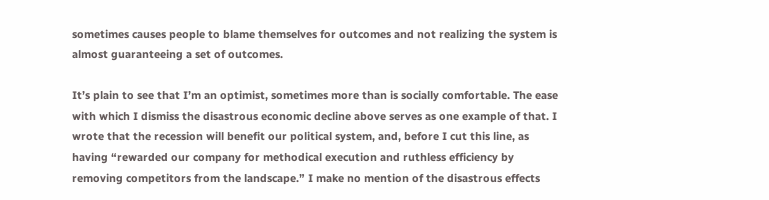sometimes causes people to blame themselves for outcomes and not realizing the system is almost guaranteeing a set of outcomes.

It’s plain to see that I’m an optimist, sometimes more than is socially comfortable. The ease with which I dismiss the disastrous economic decline above serves as one example of that. I wrote that the recession will benefit our political system, and, before I cut this line, as having “rewarded our company for methodical execution and ruthless efficiency by removing competitors from the landscape.” I make no mention of the disastrous effects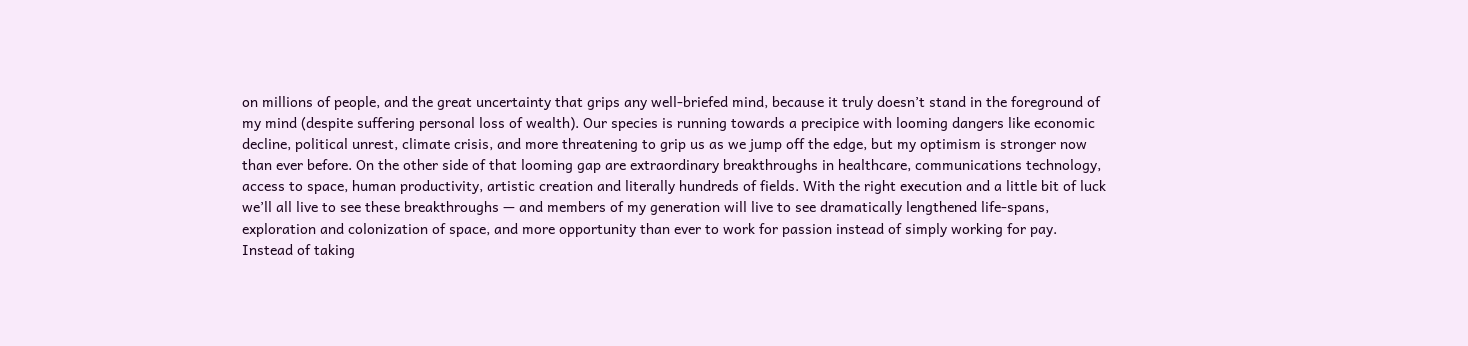on millions of people, and the great uncertainty that grips any well-briefed mind, because it truly doesn’t stand in the foreground of my mind (despite suffering personal loss of wealth). Our species is running towards a precipice with looming dangers like economic decline, political unrest, climate crisis, and more threatening to grip us as we jump off the edge, but my optimism is stronger now than ever before. On the other side of that looming gap are extraordinary breakthroughs in healthcare, communications technology, access to space, human productivity, artistic creation and literally hundreds of fields. With the right execution and a little bit of luck we’ll all live to see these breakthroughs — and members of my generation will live to see dramatically lengthened life-spans, exploration and colonization of space, and more opportunity than ever to work for passion instead of simply working for pay. Instead of taking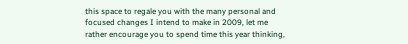this space to regale you with the many personal and focused changes I intend to make in 2009, let me rather encourage you to spend time this year thinking,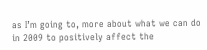as I’m going to, more about what we can do in 2009 to positively affect the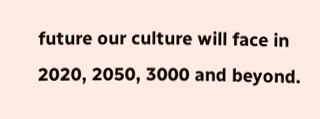future our culture will face in 2020, 2050, 3000 and beyond.